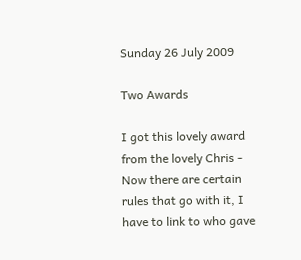Sunday 26 July 2009

Two Awards

I got this lovely award from the lovely Chris -
Now there are certain rules that go with it, I have to link to who gave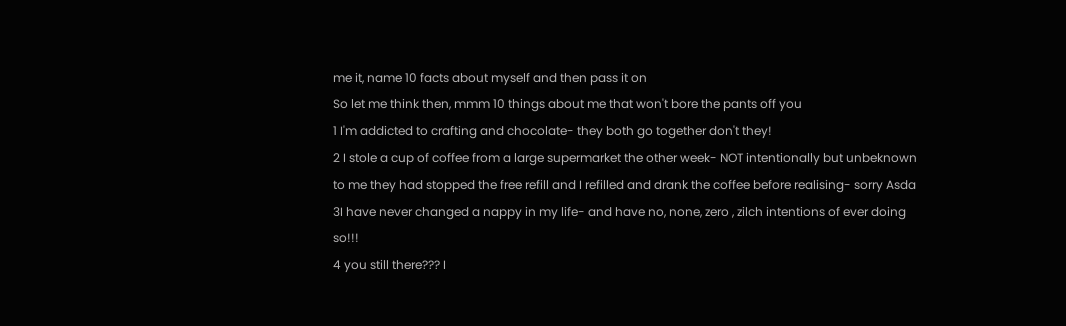me it, name 10 facts about myself and then pass it on
So let me think then, mmm 10 things about me that won't bore the pants off you
1 I'm addicted to crafting and chocolate- they both go together don't they!
2 I stole a cup of coffee from a large supermarket the other week- NOT intentionally but unbeknown to me they had stopped the free refill and I refilled and drank the coffee before realising- sorry Asda
3I have never changed a nappy in my life- and have no, none, zero , zilch intentions of ever doing so!!!
4 you still there??? I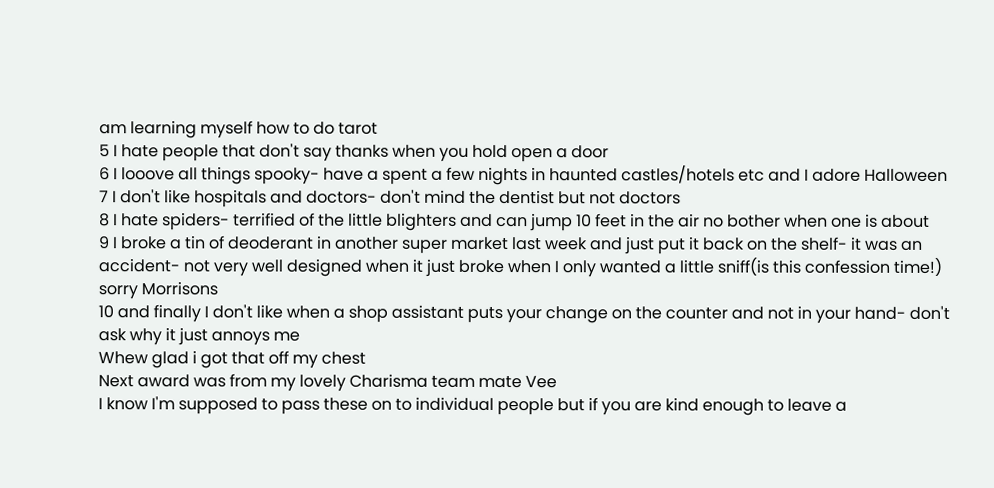am learning myself how to do tarot
5 I hate people that don't say thanks when you hold open a door
6 I looove all things spooky- have a spent a few nights in haunted castles/hotels etc and I adore Halloween
7 I don't like hospitals and doctors- don't mind the dentist but not doctors
8 I hate spiders- terrified of the little blighters and can jump 10 feet in the air no bother when one is about
9 I broke a tin of deoderant in another super market last week and just put it back on the shelf- it was an accident- not very well designed when it just broke when I only wanted a little sniff(is this confession time!) sorry Morrisons
10 and finally I don't like when a shop assistant puts your change on the counter and not in your hand- don't ask why it just annoys me
Whew glad i got that off my chest
Next award was from my lovely Charisma team mate Vee
I know I'm supposed to pass these on to individual people but if you are kind enough to leave a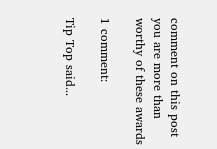comment on this post you are more than worthy of these awards

1 comment:

Tip Top said...